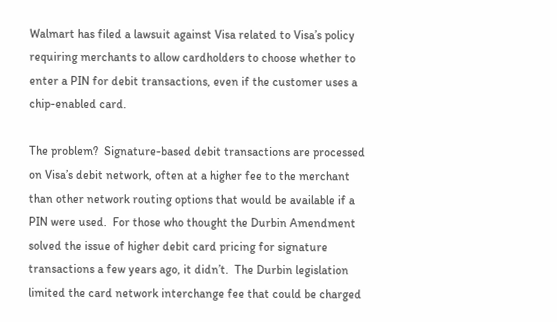Walmart has filed a lawsuit against Visa related to Visa’s policy requiring merchants to allow cardholders to choose whether to enter a PIN for debit transactions, even if the customer uses a chip-enabled card.

The problem?  Signature-based debit transactions are processed on Visa’s debit network, often at a higher fee to the merchant than other network routing options that would be available if a PIN were used.  For those who thought the Durbin Amendment solved the issue of higher debit card pricing for signature transactions a few years ago, it didn’t.  The Durbin legislation limited the card network interchange fee that could be charged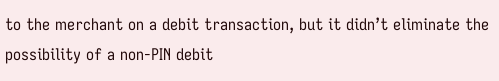to the merchant on a debit transaction, but it didn’t eliminate the possibility of a non-PIN debit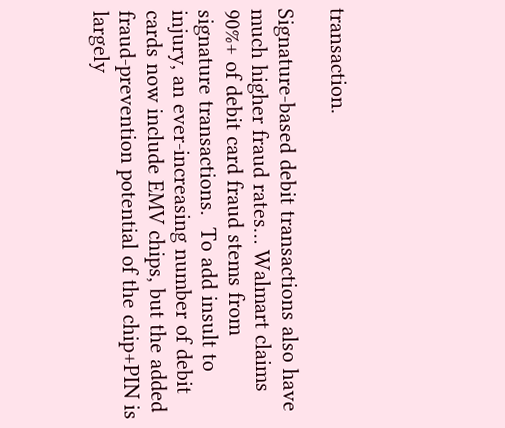transaction.

Signature-based debit transactions also have much higher fraud rates… Walmart claims 90%+ of debit card fraud stems from signature transactions.  To add insult to injury, an ever-increasing number of debit cards now include EMV chips, but the added fraud-prevention potential of the chip+PIN is largely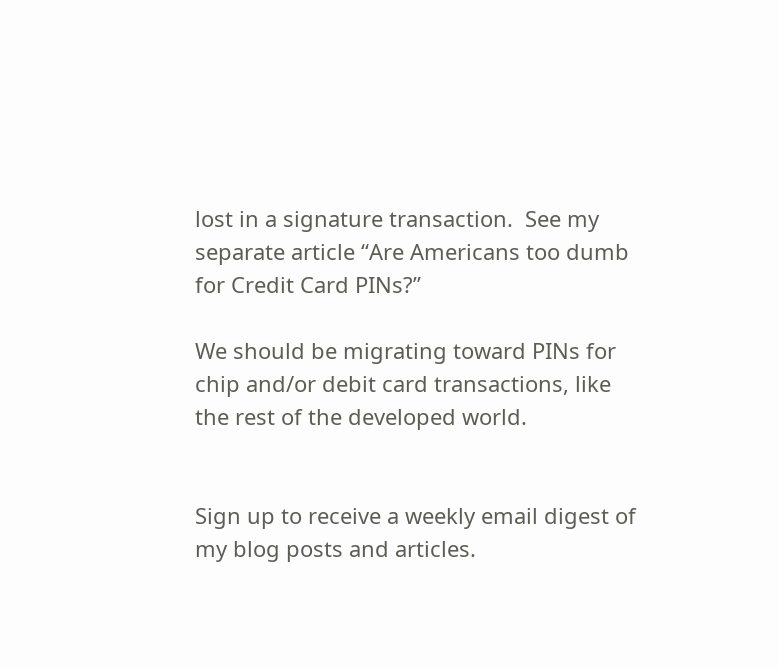lost in a signature transaction.  See my separate article “Are Americans too dumb for Credit Card PINs?”

We should be migrating toward PINs for chip and/or debit card transactions, like the rest of the developed world.


Sign up to receive a weekly email digest of my blog posts and articles.